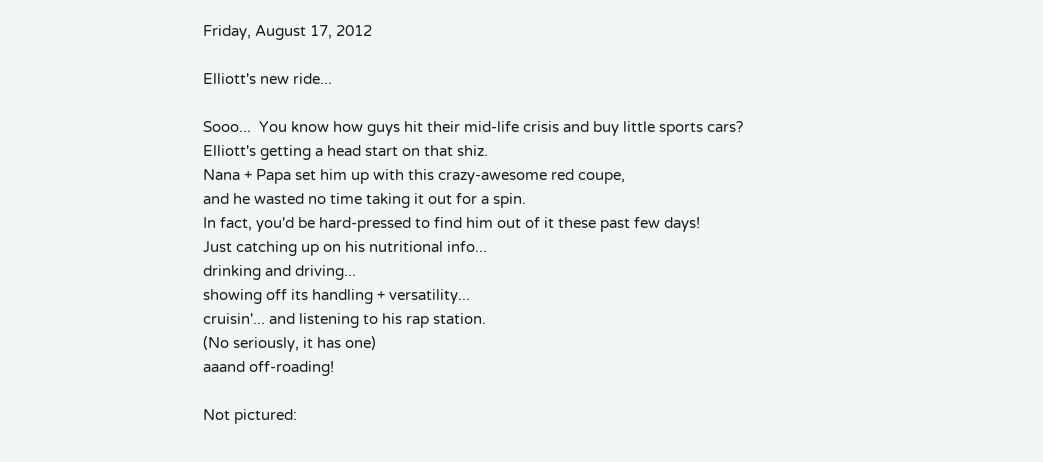Friday, August 17, 2012

Elliott's new ride...

Sooo...  You know how guys hit their mid-life crisis and buy little sports cars?
Elliott's getting a head start on that shiz.
Nana + Papa set him up with this crazy-awesome red coupe,
and he wasted no time taking it out for a spin.
In fact, you'd be hard-pressed to find him out of it these past few days!
Just catching up on his nutritional info...
drinking and driving...
showing off its handling + versatility...
cruisin'... and listening to his rap station.
(No seriously, it has one)
aaand off-roading!

Not pictured: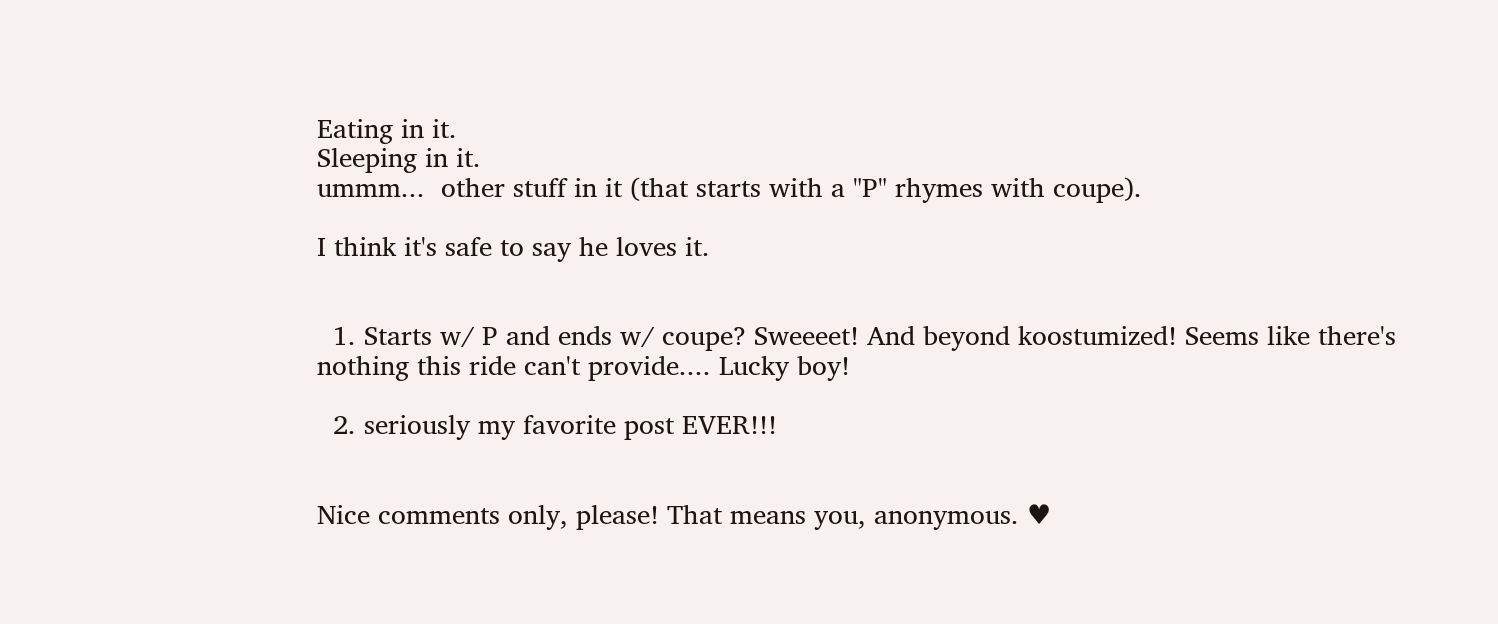Eating in it.
Sleeping in it.
ummm...  other stuff in it (that starts with a "P" rhymes with coupe).

I think it's safe to say he loves it.


  1. Starts w/ P and ends w/ coupe? Sweeeet! And beyond koostumized! Seems like there's nothing this ride can't provide.... Lucky boy!

  2. seriously my favorite post EVER!!!


Nice comments only, please! That means you, anonymous. ♥